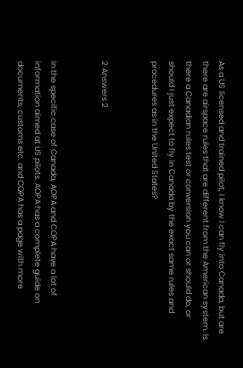As a US licensed and trained pilot, I know I can fly into Canada, but are there are airspace rules that are different from the American system. Is there a Canadian rules test or conversion you can or should do, or should I just expect to fly in Canada by the exact same rules and procedures as in the United States?


2 Answers 2


In the specific case of Canada, AOPA and COPA have a lot of information aimed at US pilots. AOPA has a complete guide on documents, customs etc. and COPA has a page with more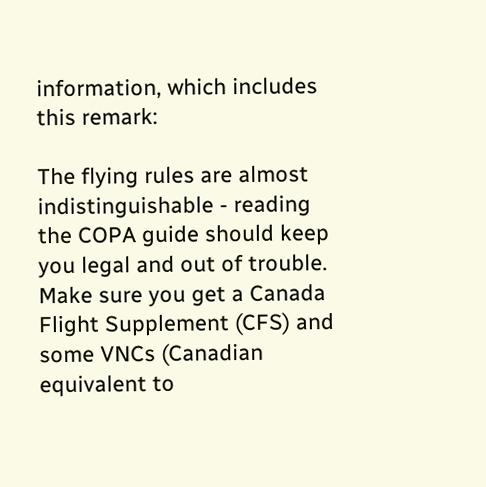information, which includes this remark:

The flying rules are almost indistinguishable - reading the COPA guide should keep you legal and out of trouble. Make sure you get a Canada Flight Supplement (CFS) and some VNCs (Canadian equivalent to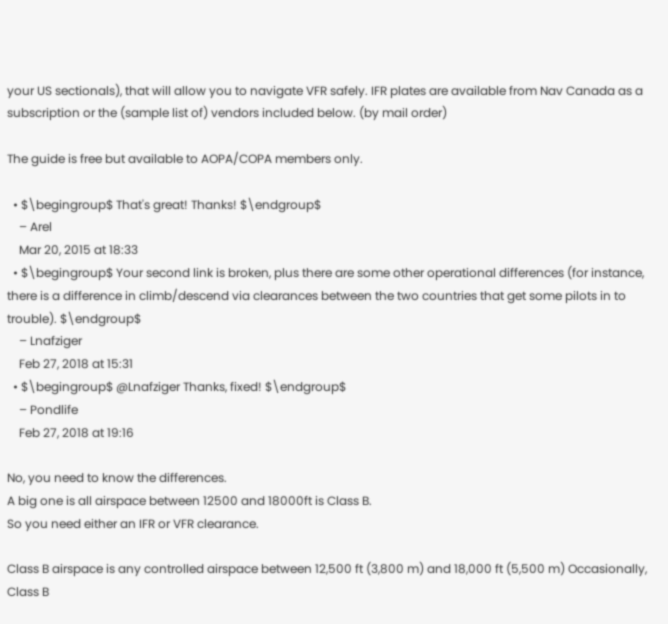your US sectionals), that will allow you to navigate VFR safely. IFR plates are available from Nav Canada as a subscription or the (sample list of) vendors included below. (by mail order)

The guide is free but available to AOPA/COPA members only.

  • $\begingroup$ That's great! Thanks! $\endgroup$
    – Arel
    Mar 20, 2015 at 18:33
  • $\begingroup$ Your second link is broken, plus there are some other operational differences (for instance, there is a difference in climb/descend via clearances between the two countries that get some pilots in to trouble). $\endgroup$
    – Lnafziger
    Feb 27, 2018 at 15:31
  • $\begingroup$ @Lnafziger Thanks, fixed! $\endgroup$
    – Pondlife
    Feb 27, 2018 at 19:16

No, you need to know the differences.
A big one is all airspace between 12500 and 18000ft is Class B.
So you need either an IFR or VFR clearance.

Class B airspace is any controlled airspace between 12,500 ft (3,800 m) and 18,000 ft (5,500 m) Occasionally, Class B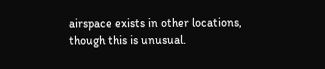airspace exists in other locations, though this is unusual.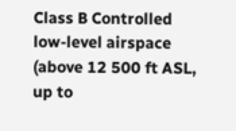Class B Controlled low-level airspace (above 12 500 ft ASL, up to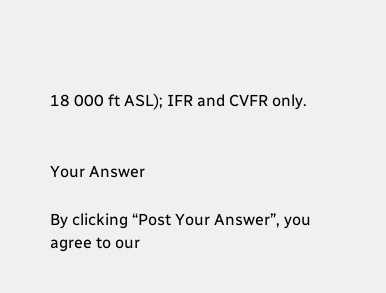18 000 ft ASL); IFR and CVFR only.


Your Answer

By clicking “Post Your Answer”, you agree to our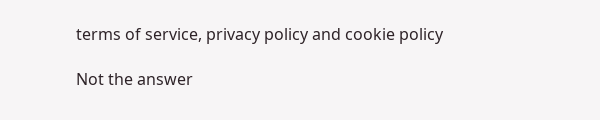terms of service, privacy policy and cookie policy

Not the answer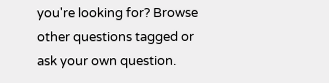you're looking for? Browse other questions tagged or ask your own question.